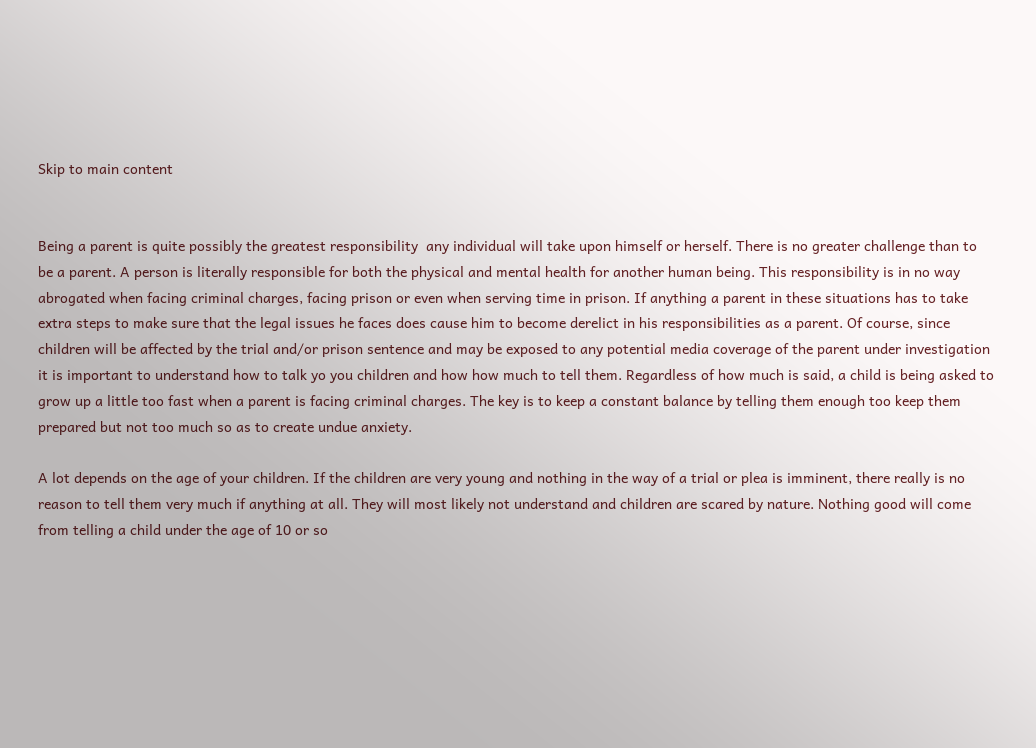Skip to main content


Being a parent is quite possibly the greatest responsibility  any individual will take upon himself or herself. There is no greater challenge than to be a parent. A person is literally responsible for both the physical and mental health for another human being. This responsibility is in no way abrogated when facing criminal charges, facing prison or even when serving time in prison. If anything a parent in these situations has to take extra steps to make sure that the legal issues he faces does cause him to become derelict in his responsibilities as a parent. Of course, since children will be affected by the trial and/or prison sentence and may be exposed to any potential media coverage of the parent under investigation it is important to understand how to talk yo you children and how how much to tell them. Regardless of how much is said, a child is being asked to grow up a little too fast when a parent is facing criminal charges. The key is to keep a constant balance by telling them enough too keep them prepared but not too much so as to create undue anxiety.

A lot depends on the age of your children. If the children are very young and nothing in the way of a trial or plea is imminent, there really is no reason to tell them very much if anything at all. They will most likely not understand and children are scared by nature. Nothing good will come from telling a child under the age of 10 or so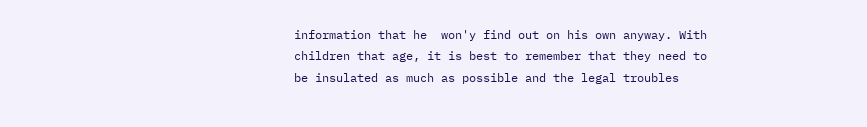information that he  won'y find out on his own anyway. With children that age, it is best to remember that they need to be insulated as much as possible and the legal troubles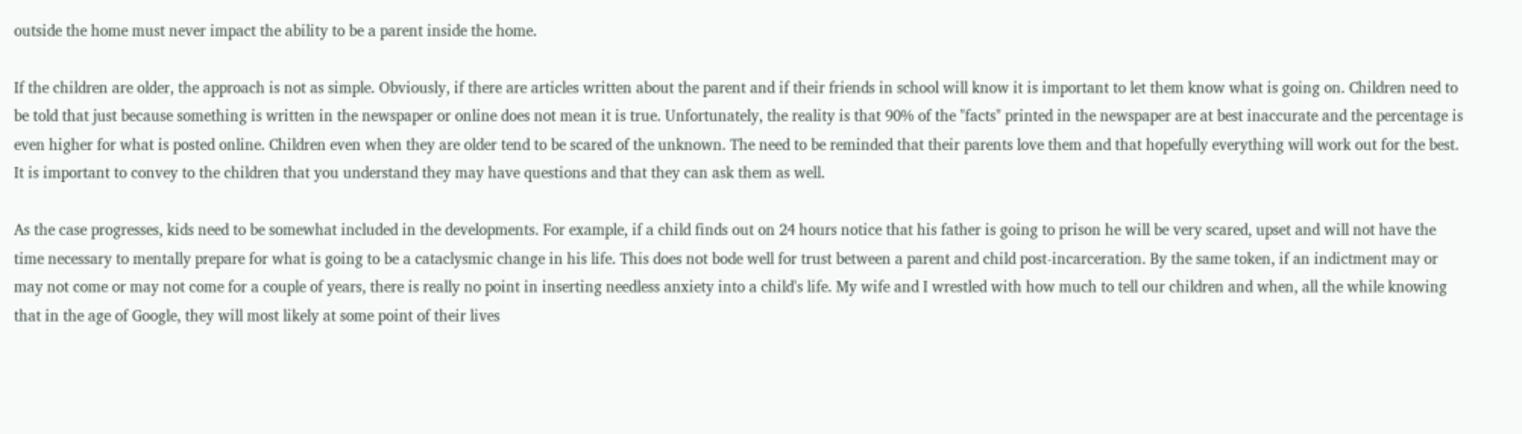outside the home must never impact the ability to be a parent inside the home.

If the children are older, the approach is not as simple. Obviously, if there are articles written about the parent and if their friends in school will know it is important to let them know what is going on. Children need to be told that just because something is written in the newspaper or online does not mean it is true. Unfortunately, the reality is that 90% of the "facts" printed in the newspaper are at best inaccurate and the percentage is even higher for what is posted online. Children even when they are older tend to be scared of the unknown. The need to be reminded that their parents love them and that hopefully everything will work out for the best. It is important to convey to the children that you understand they may have questions and that they can ask them as well.

As the case progresses, kids need to be somewhat included in the developments. For example, if a child finds out on 24 hours notice that his father is going to prison he will be very scared, upset and will not have the time necessary to mentally prepare for what is going to be a cataclysmic change in his life. This does not bode well for trust between a parent and child post-incarceration. By the same token, if an indictment may or may not come or may not come for a couple of years, there is really no point in inserting needless anxiety into a child's life. My wife and I wrestled with how much to tell our children and when, all the while knowing that in the age of Google, they will most likely at some point of their lives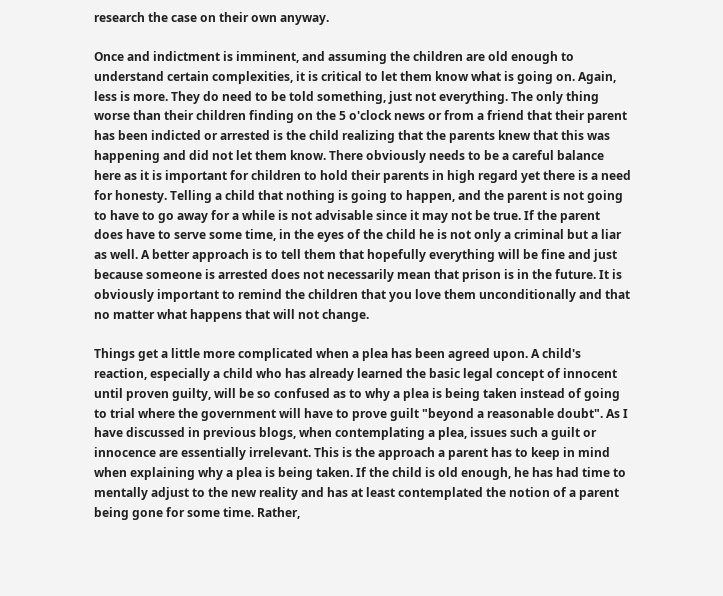research the case on their own anyway.

Once and indictment is imminent, and assuming the children are old enough to understand certain complexities, it is critical to let them know what is going on. Again, less is more. They do need to be told something, just not everything. The only thing worse than their children finding on the 5 o'clock news or from a friend that their parent has been indicted or arrested is the child realizing that the parents knew that this was happening and did not let them know. There obviously needs to be a careful balance here as it is important for children to hold their parents in high regard yet there is a need for honesty. Telling a child that nothing is going to happen, and the parent is not going to have to go away for a while is not advisable since it may not be true. If the parent does have to serve some time, in the eyes of the child he is not only a criminal but a liar as well. A better approach is to tell them that hopefully everything will be fine and just because someone is arrested does not necessarily mean that prison is in the future. It is obviously important to remind the children that you love them unconditionally and that no matter what happens that will not change.

Things get a little more complicated when a plea has been agreed upon. A child's reaction, especially a child who has already learned the basic legal concept of innocent until proven guilty, will be so confused as to why a plea is being taken instead of going to trial where the government will have to prove guilt "beyond a reasonable doubt". As I have discussed in previous blogs, when contemplating a plea, issues such a guilt or innocence are essentially irrelevant. This is the approach a parent has to keep in mind when explaining why a plea is being taken. If the child is old enough, he has had time to mentally adjust to the new reality and has at least contemplated the notion of a parent being gone for some time. Rather,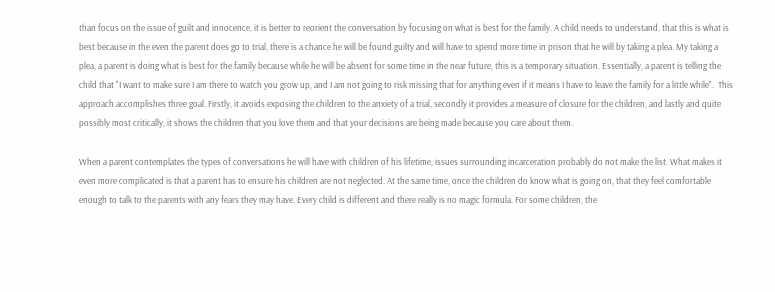than focus on the issue of guilt and innocence, it is better to reorient the conversation by focusing on what is best for the family. A child needs to understand, that this is what is best because in the even the parent does go to trial, there is a chance he will be found guilty and will have to spend more time in prison that he will by taking a plea. My taking a plea, a parent is doing what is best for the family because while he will be absent for some time in the near future, this is a temporary situation. Essentially, a parent is telling the child that "I want to make sure I am there to watch you grow up, and I am not going to risk missing that for anything even if it means I have to leave the family for a little while".  This approach accomplishes three goal. Firstly, it avoids exposing the children to the anxiety of a trial, secondly it provides a measure of closure for the children, and lastly and quite possibly most critically, it shows the children that you love them and that your decisions are being made because you care about them.

When a parent contemplates the types of conversations he will have with children of his lifetime, issues surrounding incarceration probably do not make the list. What makes it even more complicated is that a parent has to ensure his children are not neglected. At the same time, once the children do know what is going on, that they feel comfortable enough to talk to the parents with any fears they may have. Every child is different and there really is no magic formula. For some children, the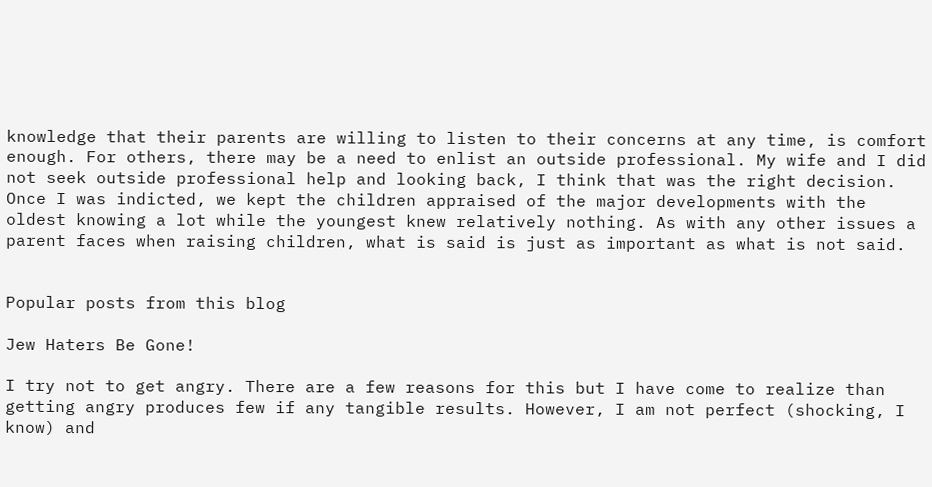knowledge that their parents are willing to listen to their concerns at any time, is comfort enough. For others, there may be a need to enlist an outside professional. My wife and I did not seek outside professional help and looking back, I think that was the right decision. Once I was indicted, we kept the children appraised of the major developments with the oldest knowing a lot while the youngest knew relatively nothing. As with any other issues a parent faces when raising children, what is said is just as important as what is not said.


Popular posts from this blog

Jew Haters Be Gone!

I try not to get angry. There are a few reasons for this but I have come to realize than getting angry produces few if any tangible results. However, I am not perfect (shocking, I know) and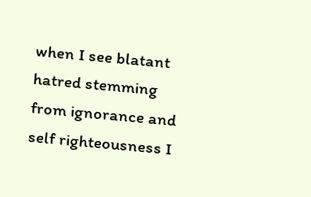when I see blatant hatred stemming from ignorance and self righteousness I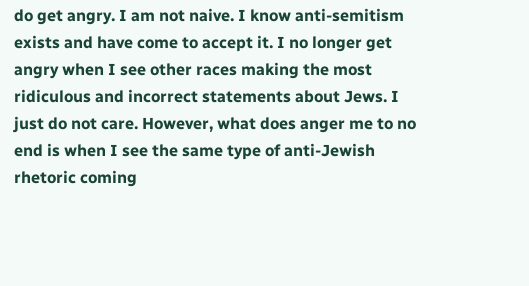do get angry. I am not naive. I know anti-semitism exists and have come to accept it. I no longer get angry when I see other races making the most ridiculous and incorrect statements about Jews. I just do not care. However, what does anger me to no end is when I see the same type of anti-Jewish rhetoric coming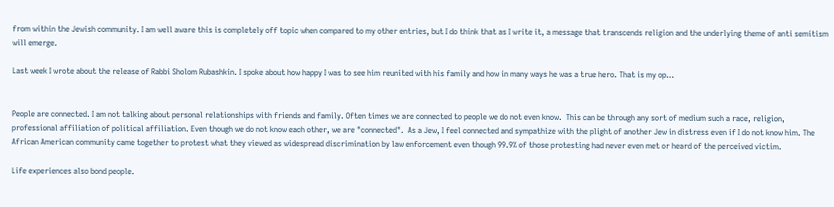from within the Jewish community. I am well aware this is completely off topic when compared to my other entries, but I do think that as I write it, a message that transcends religion and the underlying theme of anti semitism will emerge.

Last week I wrote about the release of Rabbi Sholom Rubashkin. I spoke about how happy I was to see him reunited with his family and how in many ways he was a true hero. That is my op…


People are connected. I am not talking about personal relationships with friends and family. Often times we are connected to people we do not even know.  This can be through any sort of medium such a race, religion, professional affiliation of political affiliation. Even though we do not know each other, we are "connected".  As a Jew, I feel connected and sympathize with the plight of another Jew in distress even if I do not know him. The African American community came together to protest what they viewed as widespread discrimination by law enforcement even though 99.9% of those protesting had never even met or heard of the perceived victim.

Life experiences also bond people.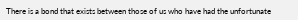There is a bond that exists between those of us who have had the unfortunate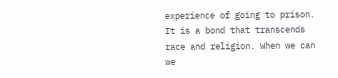experience of going to prison. It is a bond that transcends race and religion. When we can we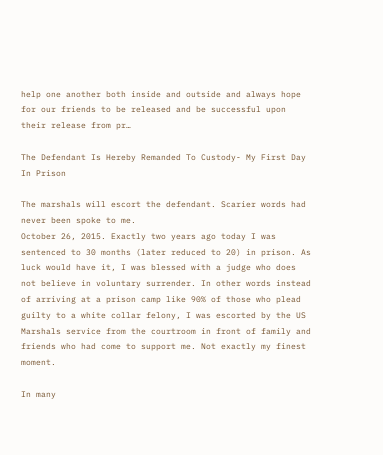help one another both inside and outside and always hope for our friends to be released and be successful upon their release from pr…

The Defendant Is Hereby Remanded To Custody- My First Day In Prison

The marshals will escort the defendant. Scarier words had never been spoke to me.
October 26, 2015. Exactly two years ago today I was sentenced to 30 months (later reduced to 20) in prison. As luck would have it, I was blessed with a judge who does not believe in voluntary surrender. In other words instead of arriving at a prison camp like 90% of those who plead guilty to a white collar felony, I was escorted by the US Marshals service from the courtroom in front of family and friends who had come to support me. Not exactly my finest moment.

In many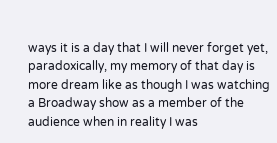ways it is a day that I will never forget yet, paradoxically, my memory of that day is more dream like as though I was watching a Broadway show as a member of the audience when in reality I was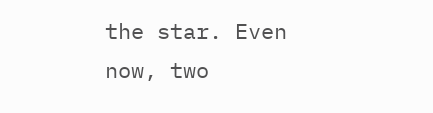the star. Even now, two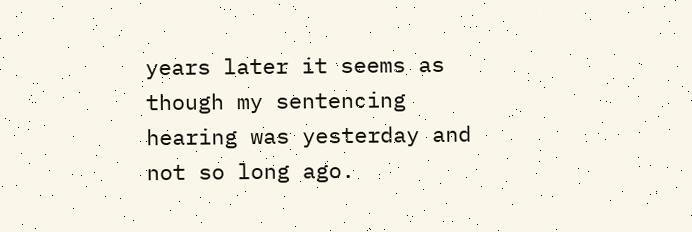years later it seems as though my sentencing hearing was yesterday and not so long ago.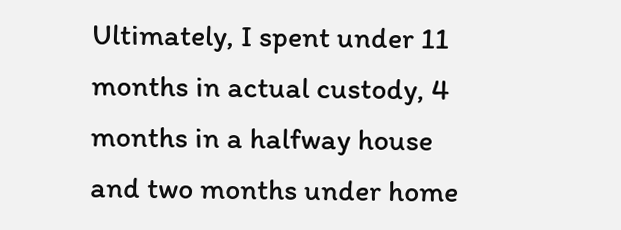Ultimately, I spent under 11 months in actual custody, 4 months in a halfway house and two months under home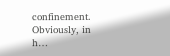confinement. Obviously, in h…